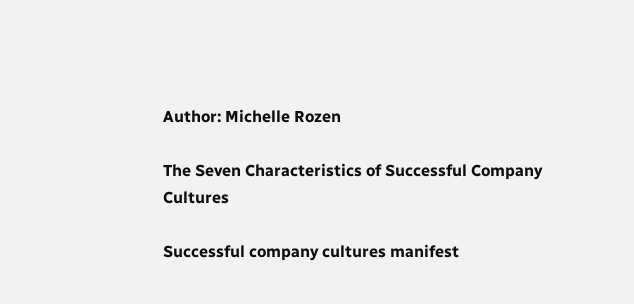Author: Michelle Rozen

The Seven Characteristics of Successful Company Cultures

Successful company cultures manifest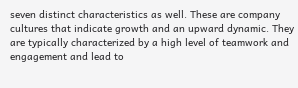seven distinct characteristics as well. These are company cultures that indicate growth and an upward dynamic. They are typically characterized by a high level of teamwork and engagement and lead to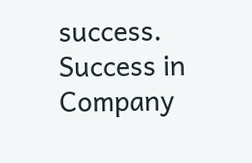success. Success in Company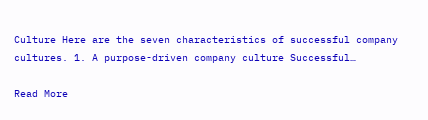Culture Here are the seven characteristics of successful company cultures. 1. A purpose-driven company culture Successful…

Read More